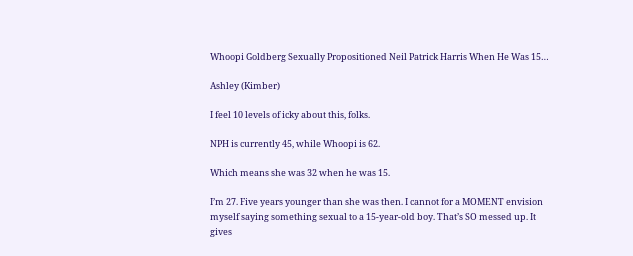Whoopi Goldberg Sexually Propositioned Neil Patrick Harris When He Was 15…

Ashley (Kimber)

I feel 10 levels of icky about this, folks.

NPH is currently 45, while Whoopi is 62.

Which means she was 32 when he was 15.

I’m 27. Five years younger than she was then. I cannot for a MOMENT envision myself saying something sexual to a 15-year-old boy. That’s SO messed up. It gives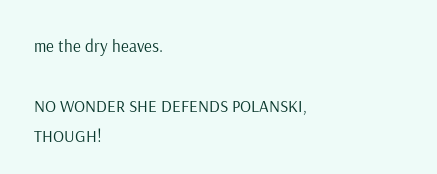me the dry heaves.

NO WONDER SHE DEFENDS POLANSKI, THOUGH!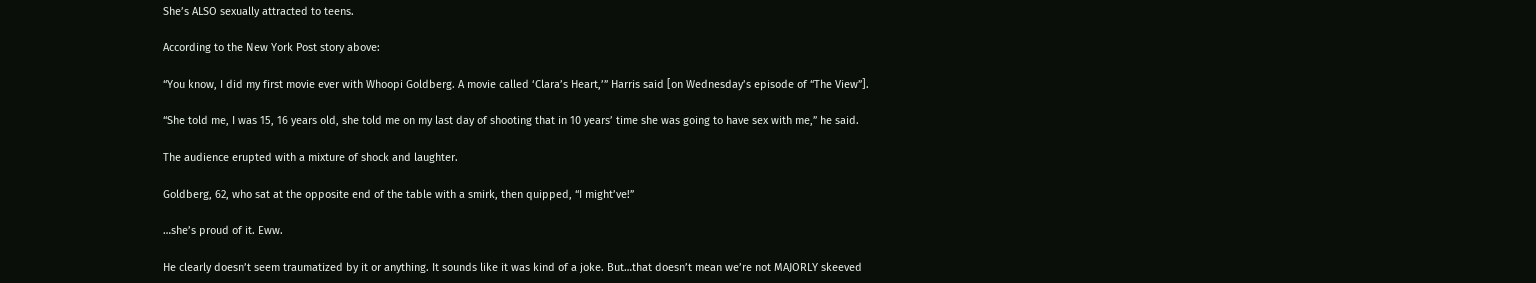She’s ALSO sexually attracted to teens.

According to the New York Post story above:

“You know, I did my first movie ever with Whoopi Goldberg. A movie called ‘Clara’s Heart,’” Harris said [on Wednesday’s episode of “The View”].

“She told me, I was 15, 16 years old, she told me on my last day of shooting that in 10 years’ time she was going to have sex with me,” he said.

The audience erupted with a mixture of shock and laughter.

Goldberg, 62, who sat at the opposite end of the table with a smirk, then quipped, “I might’ve!”

…she’s proud of it. Eww.

He clearly doesn’t seem traumatized by it or anything. It sounds like it was kind of a joke. But…that doesn’t mean we’re not MAJORLY skeeved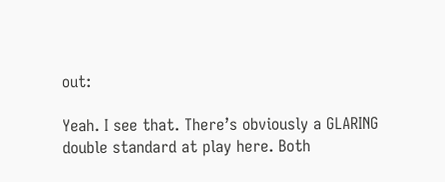out:

Yeah. I see that. There’s obviously a GLARING double standard at play here. Both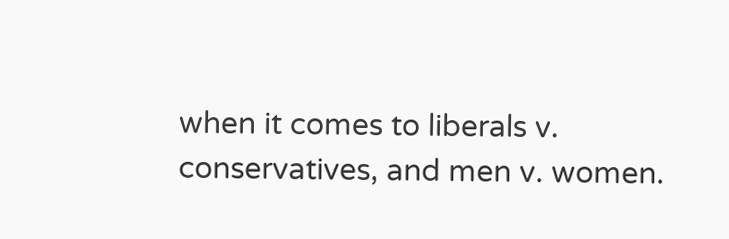when it comes to liberals v. conservatives, and men v. women.